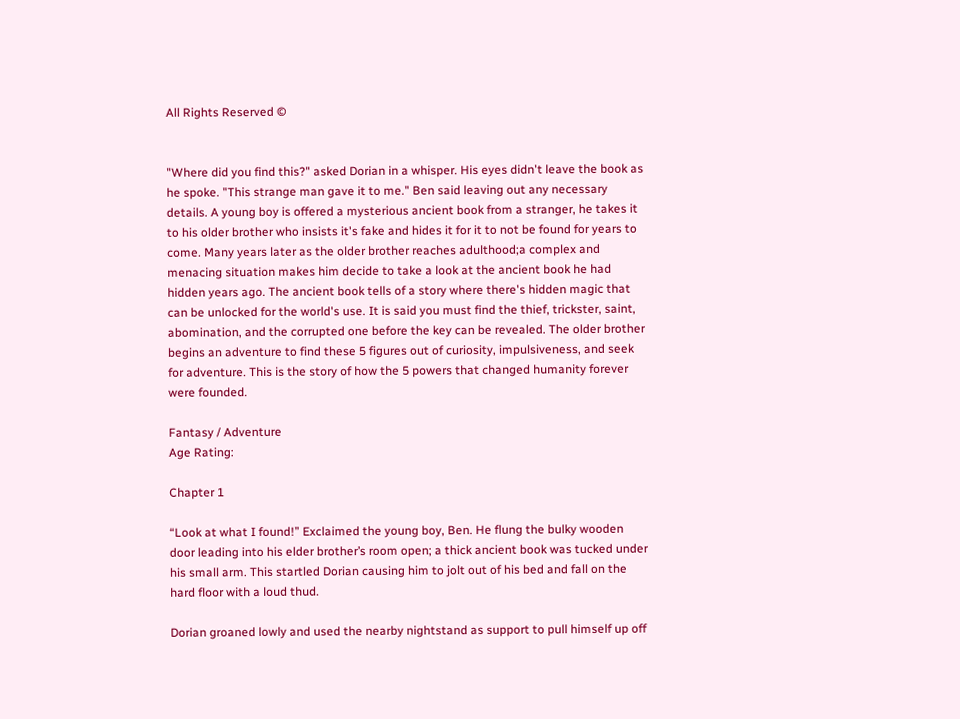All Rights Reserved ©


"Where did you find this?" asked Dorian in a whisper. His eyes didn't leave the book as he spoke. "This strange man gave it to me." Ben said leaving out any necessary details. A young boy is offered a mysterious ancient book from a stranger, he takes it to his older brother who insists it's fake and hides it for it to not be found for years to come. Many years later as the older brother reaches adulthood;a complex and menacing situation makes him decide to take a look at the ancient book he had hidden years ago. The ancient book tells of a story where there's hidden magic that can be unlocked for the world's use. It is said you must find the thief, trickster, saint, abomination, and the corrupted one before the key can be revealed. The older brother begins an adventure to find these 5 figures out of curiosity, impulsiveness, and seek for adventure. This is the story of how the 5 powers that changed humanity forever were founded.

Fantasy / Adventure
Age Rating:

Chapter 1

“Look at what I found!” Exclaimed the young boy, Ben. He flung the bulky wooden door leading into his elder brother’s room open; a thick ancient book was tucked under his small arm. This startled Dorian causing him to jolt out of his bed and fall on the hard floor with a loud thud.

Dorian groaned lowly and used the nearby nightstand as support to pull himself up off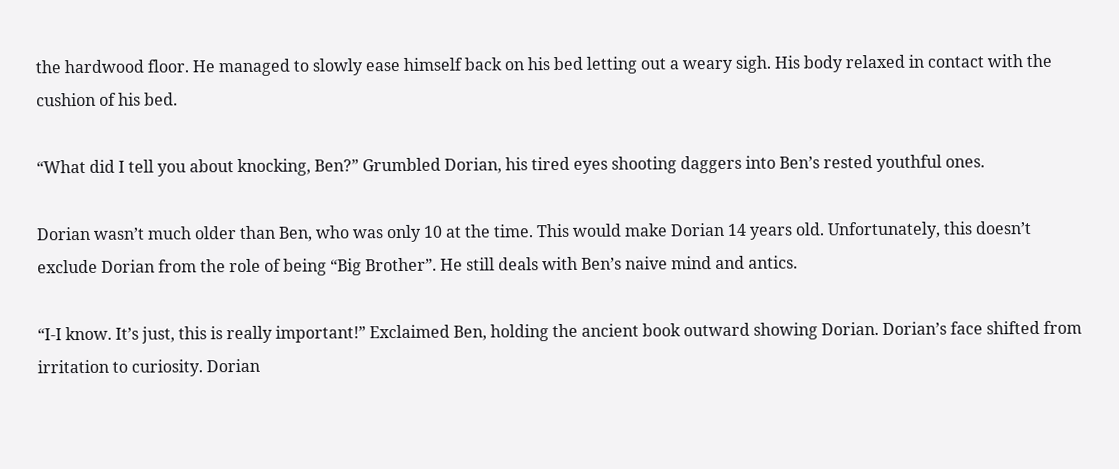the hardwood floor. He managed to slowly ease himself back on his bed letting out a weary sigh. His body relaxed in contact with the cushion of his bed.

“What did I tell you about knocking, Ben?” Grumbled Dorian, his tired eyes shooting daggers into Ben’s rested youthful ones.

Dorian wasn’t much older than Ben, who was only 10 at the time. This would make Dorian 14 years old. Unfortunately, this doesn’t exclude Dorian from the role of being “Big Brother”. He still deals with Ben’s naive mind and antics.

“I-I know. It’s just, this is really important!” Exclaimed Ben, holding the ancient book outward showing Dorian. Dorian’s face shifted from irritation to curiosity. Dorian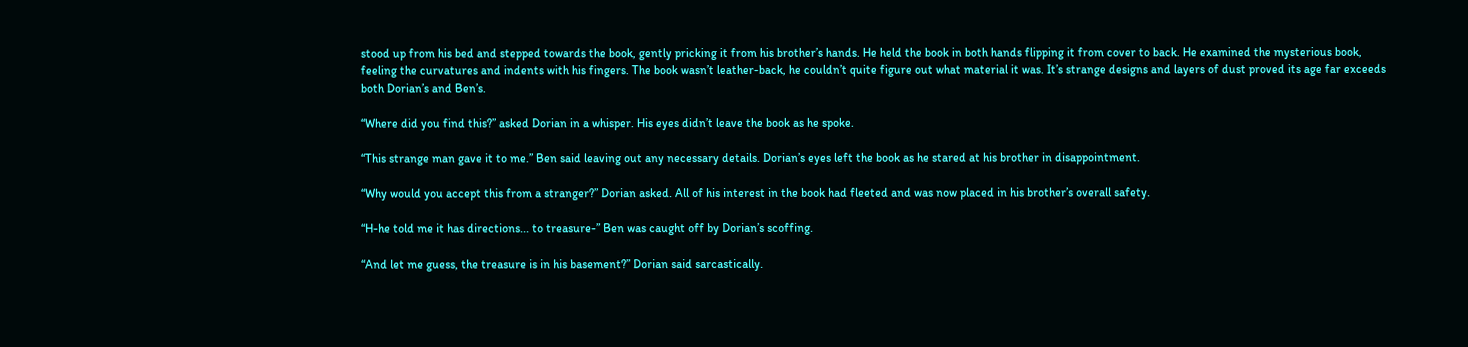stood up from his bed and stepped towards the book, gently pricking it from his brother’s hands. He held the book in both hands flipping it from cover to back. He examined the mysterious book, feeling the curvatures and indents with his fingers. The book wasn’t leather-back, he couldn’t quite figure out what material it was. It’s strange designs and layers of dust proved its age far exceeds both Dorian’s and Ben’s.

“Where did you find this?” asked Dorian in a whisper. His eyes didn’t leave the book as he spoke.

“This strange man gave it to me.” Ben said leaving out any necessary details. Dorian’s eyes left the book as he stared at his brother in disappointment.

“Why would you accept this from a stranger?” Dorian asked. All of his interest in the book had fleeted and was now placed in his brother’s overall safety.

“H-he told me it has directions... to treasure-” Ben was caught off by Dorian’s scoffing.

“And let me guess, the treasure is in his basement?” Dorian said sarcastically.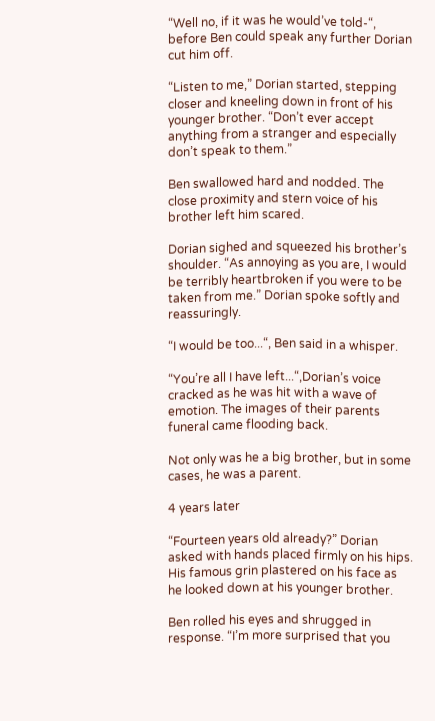“Well no, if it was he would’ve told-“, before Ben could speak any further Dorian cut him off.

“Listen to me,” Dorian started, stepping closer and kneeling down in front of his younger brother. “Don’t ever accept anything from a stranger and especially don’t speak to them.”

Ben swallowed hard and nodded. The close proximity and stern voice of his brother left him scared.

Dorian sighed and squeezed his brother’s shoulder. “As annoying as you are, I would be terribly heartbroken if you were to be taken from me.” Dorian spoke softly and reassuringly.

“I would be too...“, Ben said in a whisper.

“You’re all I have left...“,Dorian’s voice cracked as he was hit with a wave of emotion. The images of their parents funeral came flooding back.

Not only was he a big brother, but in some cases, he was a parent.

4 years later

“Fourteen years old already?” Dorian asked with hands placed firmly on his hips. His famous grin plastered on his face as he looked down at his younger brother.

Ben rolled his eyes and shrugged in response. “I’m more surprised that you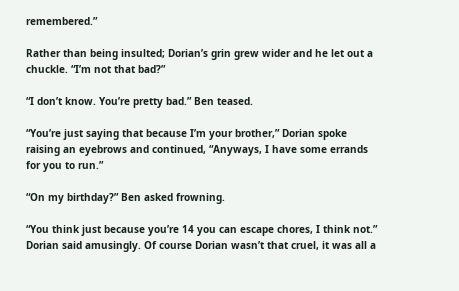remembered.”

Rather than being insulted; Dorian’s grin grew wider and he let out a chuckle. “I’m not that bad?”

“I don’t know. You’re pretty bad.” Ben teased.

“You’re just saying that because I’m your brother,” Dorian spoke raising an eyebrows and continued, “Anyways, I have some errands for you to run.”

“On my birthday?” Ben asked frowning.

“You think just because you’re 14 you can escape chores, I think not.” Dorian said amusingly. Of course Dorian wasn’t that cruel, it was all a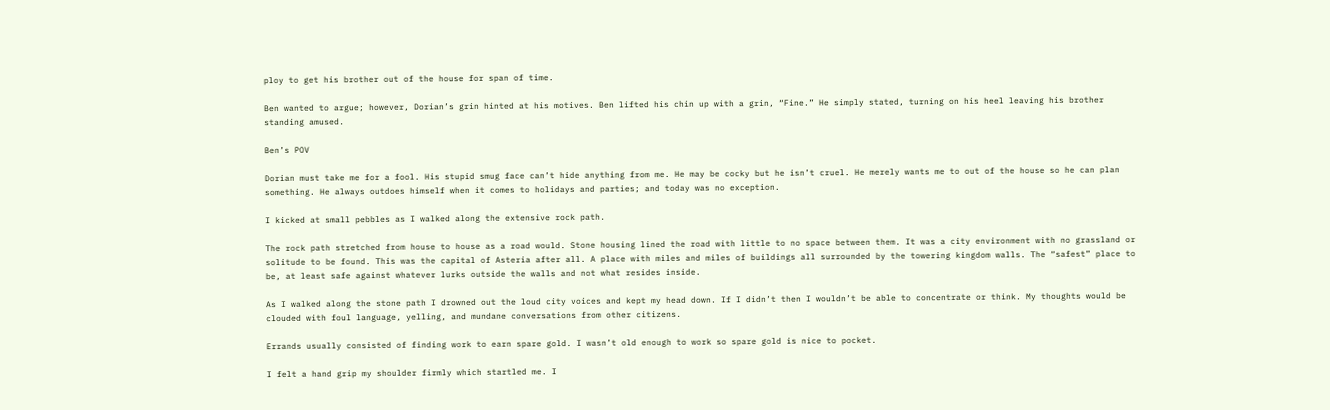ploy to get his brother out of the house for span of time.

Ben wanted to argue; however, Dorian’s grin hinted at his motives. Ben lifted his chin up with a grin, “Fine.” He simply stated, turning on his heel leaving his brother standing amused.

Ben’s POV

Dorian must take me for a fool. His stupid smug face can’t hide anything from me. He may be cocky but he isn’t cruel. He merely wants me to out of the house so he can plan something. He always outdoes himself when it comes to holidays and parties; and today was no exception.

I kicked at small pebbles as I walked along the extensive rock path.

The rock path stretched from house to house as a road would. Stone housing lined the road with little to no space between them. It was a city environment with no grassland or solitude to be found. This was the capital of Asteria after all. A place with miles and miles of buildings all surrounded by the towering kingdom walls. The “safest” place to be, at least safe against whatever lurks outside the walls and not what resides inside.

As I walked along the stone path I drowned out the loud city voices and kept my head down. If I didn’t then I wouldn’t be able to concentrate or think. My thoughts would be clouded with foul language, yelling, and mundane conversations from other citizens.

Errands usually consisted of finding work to earn spare gold. I wasn’t old enough to work so spare gold is nice to pocket.

I felt a hand grip my shoulder firmly which startled me. I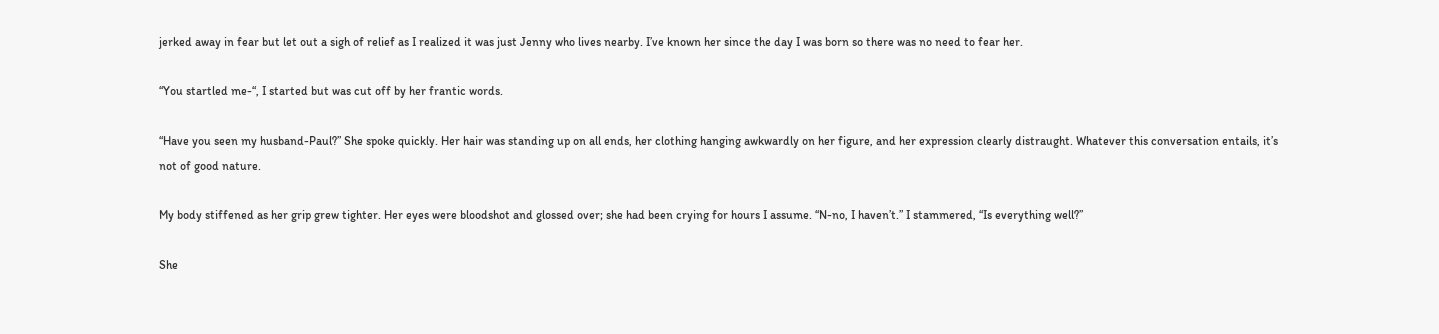jerked away in fear but let out a sigh of relief as I realized it was just Jenny who lives nearby. I’ve known her since the day I was born so there was no need to fear her.

“You startled me-“, I started but was cut off by her frantic words.

“Have you seen my husband-Paul?” She spoke quickly. Her hair was standing up on all ends, her clothing hanging awkwardly on her figure, and her expression clearly distraught. Whatever this conversation entails, it’s not of good nature.

My body stiffened as her grip grew tighter. Her eyes were bloodshot and glossed over; she had been crying for hours I assume. “N-no, I haven’t.” I stammered, “Is everything well?”

She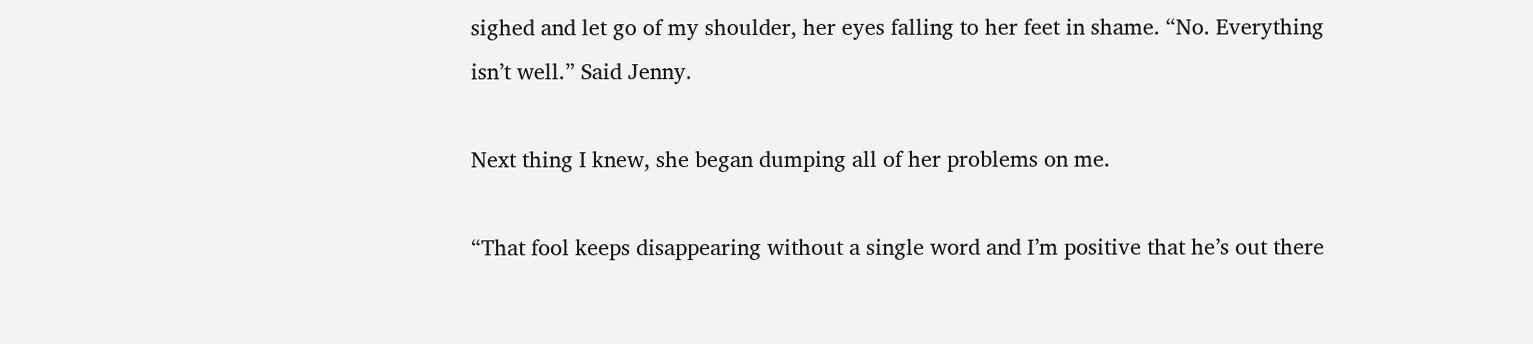sighed and let go of my shoulder, her eyes falling to her feet in shame. “No. Everything isn’t well.” Said Jenny.

Next thing I knew, she began dumping all of her problems on me.

“That fool keeps disappearing without a single word and I’m positive that he’s out there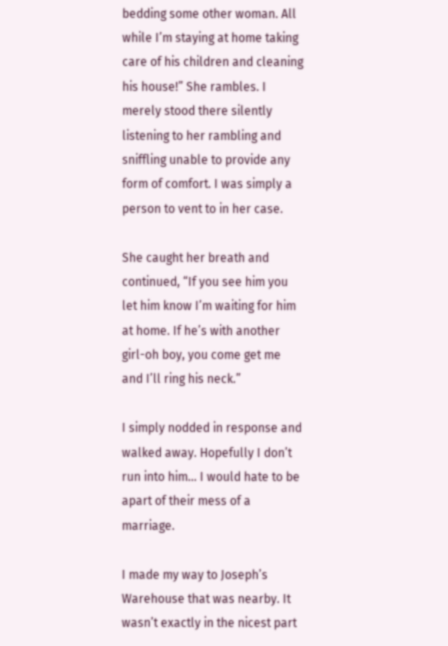bedding some other woman. All while I’m staying at home taking care of his children and cleaning his house!” She rambles. I merely stood there silently listening to her rambling and sniffling unable to provide any form of comfort. I was simply a person to vent to in her case.

She caught her breath and continued, “If you see him you let him know I’m waiting for him at home. If he’s with another girl-oh boy, you come get me and I’ll ring his neck.”

I simply nodded in response and walked away. Hopefully I don’t run into him... I would hate to be apart of their mess of a marriage.

I made my way to Joseph’s Warehouse that was nearby. It wasn’t exactly in the nicest part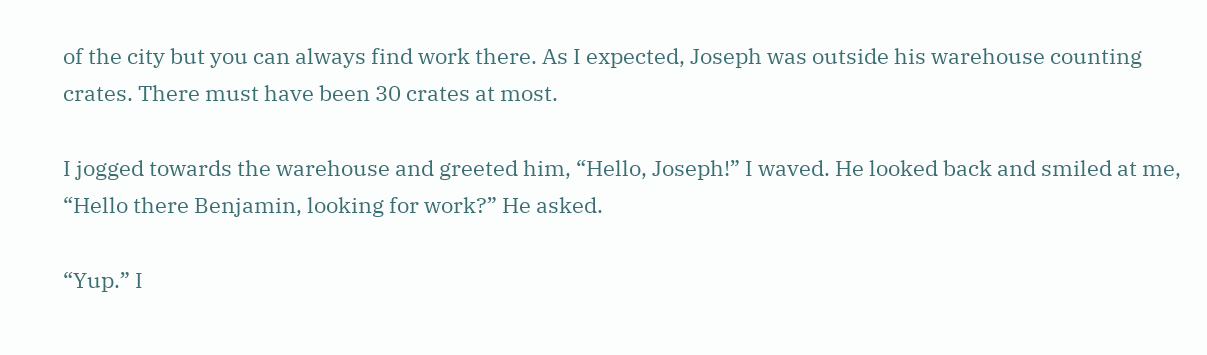of the city but you can always find work there. As I expected, Joseph was outside his warehouse counting crates. There must have been 30 crates at most.

I jogged towards the warehouse and greeted him, “Hello, Joseph!” I waved. He looked back and smiled at me, “Hello there Benjamin, looking for work?” He asked.

“Yup.” I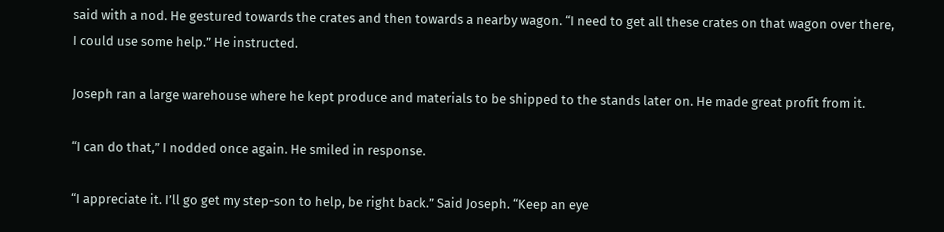said with a nod. He gestured towards the crates and then towards a nearby wagon. “I need to get all these crates on that wagon over there, I could use some help.” He instructed.

Joseph ran a large warehouse where he kept produce and materials to be shipped to the stands later on. He made great profit from it.

“I can do that,” I nodded once again. He smiled in response.

“I appreciate it. I’ll go get my step-son to help, be right back.” Said Joseph. “Keep an eye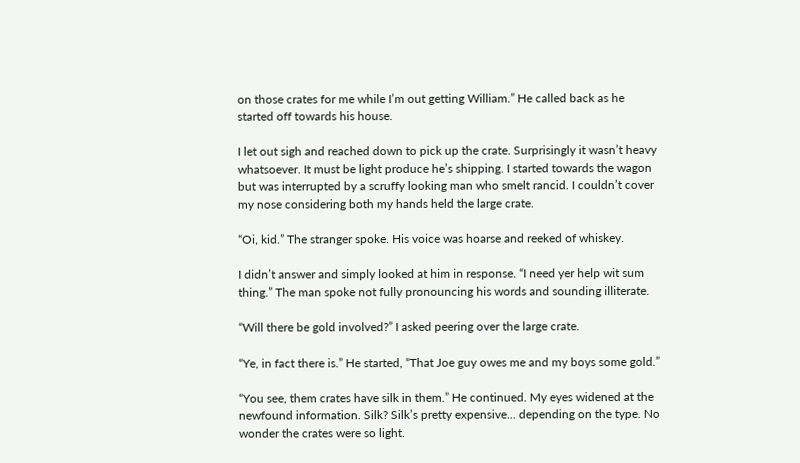on those crates for me while I’m out getting William.” He called back as he started off towards his house.

I let out sigh and reached down to pick up the crate. Surprisingly it wasn’t heavy whatsoever. It must be light produce he’s shipping. I started towards the wagon but was interrupted by a scruffy looking man who smelt rancid. I couldn’t cover my nose considering both my hands held the large crate.

“Oi, kid.” The stranger spoke. His voice was hoarse and reeked of whiskey.

I didn’t answer and simply looked at him in response. “I need yer help wit sum thing.” The man spoke not fully pronouncing his words and sounding illiterate.

“Will there be gold involved?” I asked peering over the large crate.

“Ye, in fact there is.” He started, “That Joe guy owes me and my boys some gold.”

“You see, them crates have silk in them.” He continued. My eyes widened at the newfound information. Silk? Silk’s pretty expensive... depending on the type. No wonder the crates were so light.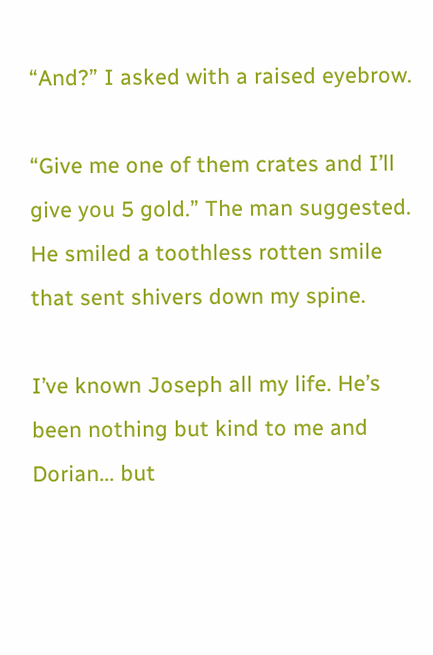“And?” I asked with a raised eyebrow.

“Give me one of them crates and I’ll give you 5 gold.” The man suggested. He smiled a toothless rotten smile that sent shivers down my spine.

I’ve known Joseph all my life. He’s been nothing but kind to me and Dorian... but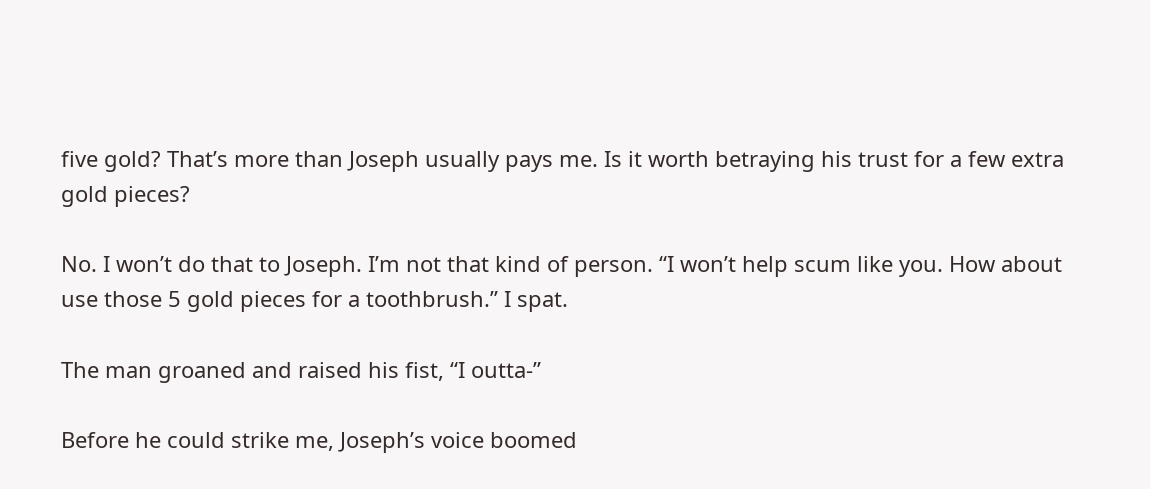five gold? That’s more than Joseph usually pays me. Is it worth betraying his trust for a few extra gold pieces?

No. I won’t do that to Joseph. I’m not that kind of person. “I won’t help scum like you. How about use those 5 gold pieces for a toothbrush.” I spat.

The man groaned and raised his fist, “I outta-”

Before he could strike me, Joseph’s voice boomed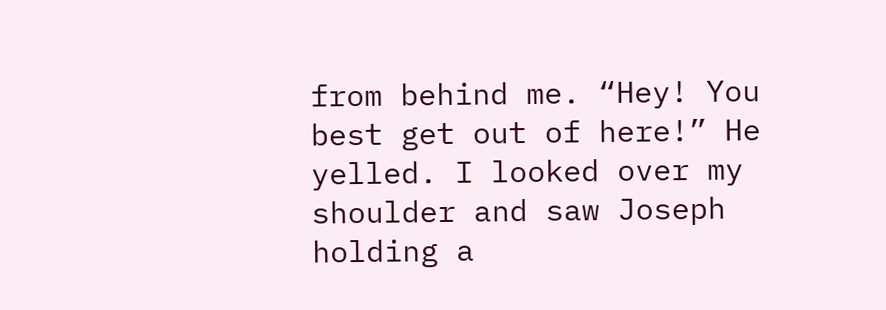from behind me. “Hey! You best get out of here!” He yelled. I looked over my shoulder and saw Joseph holding a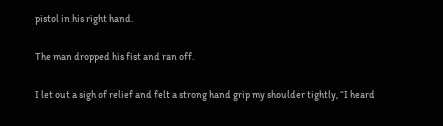pistol in his right hand.

The man dropped his fist and ran off.

I let out a sigh of relief and felt a strong hand grip my shoulder tightly, “I heard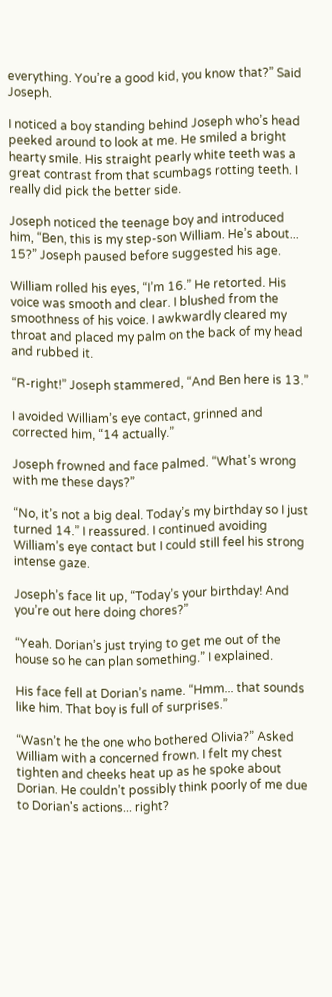everything. You’re a good kid, you know that?” Said Joseph.

I noticed a boy standing behind Joseph who’s head peeked around to look at me. He smiled a bright hearty smile. His straight pearly white teeth was a great contrast from that scumbags rotting teeth. I really did pick the better side.

Joseph noticed the teenage boy and introduced him, “Ben, this is my step-son William. He’s about... 15?” Joseph paused before suggested his age.

William rolled his eyes, “I’m 16.” He retorted. His voice was smooth and clear. I blushed from the smoothness of his voice. I awkwardly cleared my throat and placed my palm on the back of my head and rubbed it.

“R-right!” Joseph stammered, “And Ben here is 13.”

I avoided William’s eye contact, grinned and corrected him, “14 actually.”

Joseph frowned and face palmed. “What’s wrong with me these days?”

“No, it’s not a big deal. Today’s my birthday so I just turned 14.” I reassured. I continued avoiding William’s eye contact but I could still feel his strong intense gaze.

Joseph’s face lit up, “Today’s your birthday! And you’re out here doing chores?”

“Yeah. Dorian’s just trying to get me out of the house so he can plan something.” I explained.

His face fell at Dorian’s name. “Hmm... that sounds like him. That boy is full of surprises.”

“Wasn’t he the one who bothered Olivia?” Asked William with a concerned frown. I felt my chest tighten and cheeks heat up as he spoke about Dorian. He couldn’t possibly think poorly of me due to Dorian's actions... right?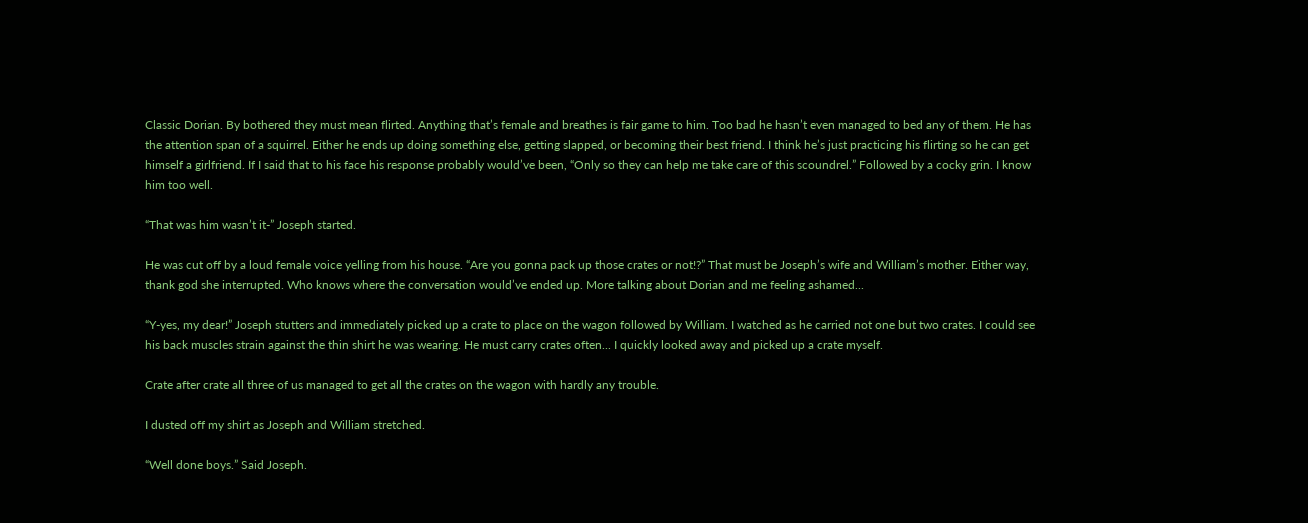Classic Dorian. By bothered they must mean flirted. Anything that’s female and breathes is fair game to him. Too bad he hasn’t even managed to bed any of them. He has the attention span of a squirrel. Either he ends up doing something else, getting slapped, or becoming their best friend. I think he’s just practicing his flirting so he can get himself a girlfriend. If I said that to his face his response probably would’ve been, “Only so they can help me take care of this scoundrel.” Followed by a cocky grin. I know him too well.

“That was him wasn’t it-” Joseph started.

He was cut off by a loud female voice yelling from his house. “Are you gonna pack up those crates or not!?” That must be Joseph’s wife and William’s mother. Either way, thank god she interrupted. Who knows where the conversation would’ve ended up. More talking about Dorian and me feeling ashamed...

“Y-yes, my dear!” Joseph stutters and immediately picked up a crate to place on the wagon followed by William. I watched as he carried not one but two crates. I could see his back muscles strain against the thin shirt he was wearing. He must carry crates often... I quickly looked away and picked up a crate myself.

Crate after crate all three of us managed to get all the crates on the wagon with hardly any trouble.

I dusted off my shirt as Joseph and William stretched.

“Well done boys.” Said Joseph.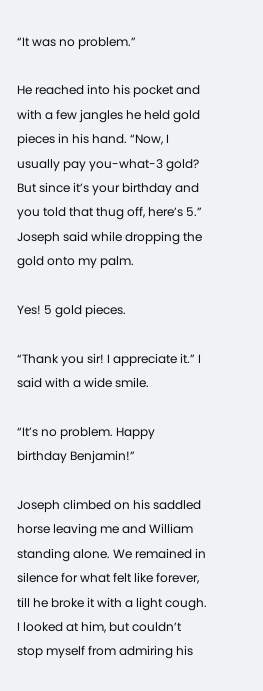“It was no problem.”

He reached into his pocket and with a few jangles he held gold pieces in his hand. “Now, I usually pay you-what-3 gold? But since it’s your birthday and you told that thug off, here’s 5.” Joseph said while dropping the gold onto my palm.

Yes! 5 gold pieces.

“Thank you sir! I appreciate it.” I said with a wide smile.

“It’s no problem. Happy birthday Benjamin!”

Joseph climbed on his saddled horse leaving me and William standing alone. We remained in silence for what felt like forever, till he broke it with a light cough. I looked at him, but couldn’t stop myself from admiring his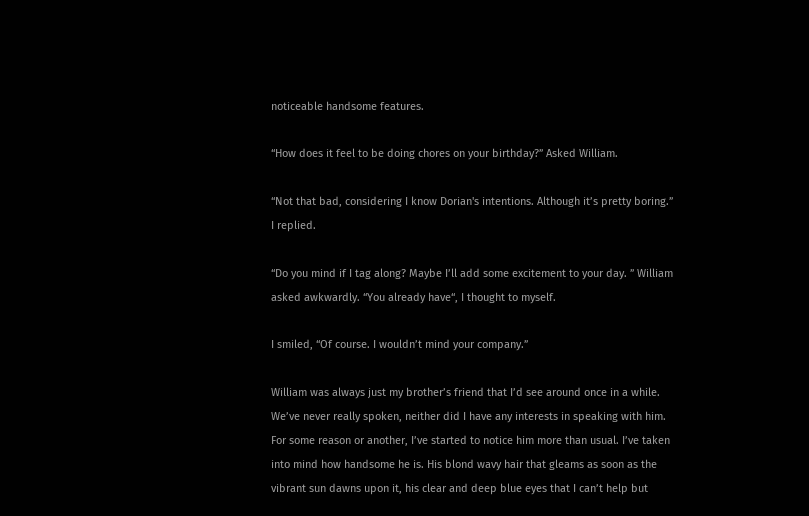noticeable handsome features.

“How does it feel to be doing chores on your birthday?” Asked William.

“Not that bad, considering I know Dorian's intentions. Although it’s pretty boring.” I replied.

“Do you mind if I tag along? Maybe I’ll add some excitement to your day. ” William asked awkwardly. “You already have“, I thought to myself.

I smiled, “Of course. I wouldn’t mind your company.”

William was always just my brother’s friend that I’d see around once in a while. We’ve never really spoken, neither did I have any interests in speaking with him. For some reason or another, I’ve started to notice him more than usual. I’ve taken into mind how handsome he is. His blond wavy hair that gleams as soon as the vibrant sun dawns upon it, his clear and deep blue eyes that I can’t help but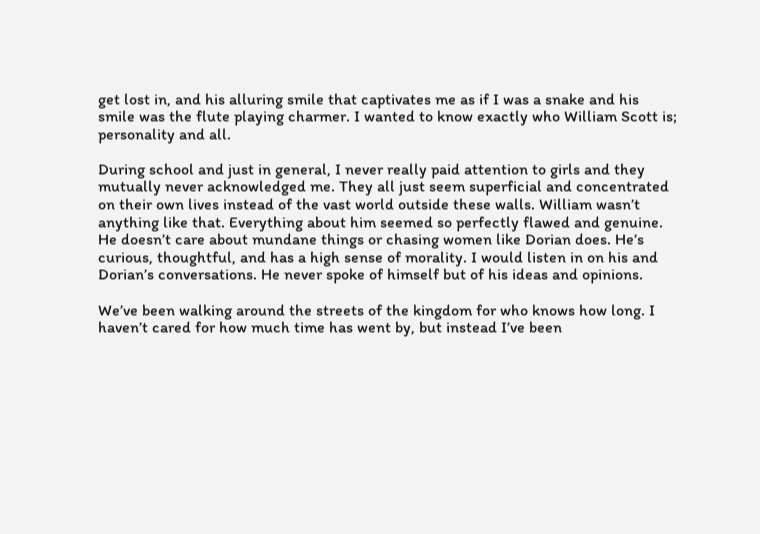get lost in, and his alluring smile that captivates me as if I was a snake and his smile was the flute playing charmer. I wanted to know exactly who William Scott is; personality and all.

During school and just in general, I never really paid attention to girls and they mutually never acknowledged me. They all just seem superficial and concentrated on their own lives instead of the vast world outside these walls. William wasn’t anything like that. Everything about him seemed so perfectly flawed and genuine. He doesn’t care about mundane things or chasing women like Dorian does. He’s curious, thoughtful, and has a high sense of morality. I would listen in on his and Dorian’s conversations. He never spoke of himself but of his ideas and opinions.

We’ve been walking around the streets of the kingdom for who knows how long. I haven’t cared for how much time has went by, but instead I’ve been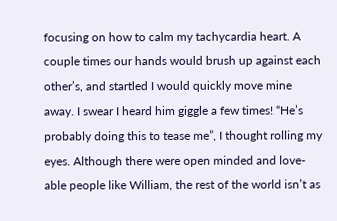focusing on how to calm my tachycardia heart. A couple times our hands would brush up against each other’s, and startled I would quickly move mine away. I swear I heard him giggle a few times! “He’s probably doing this to tease me”, I thought rolling my eyes. Although there were open minded and love-able people like William, the rest of the world isn’t as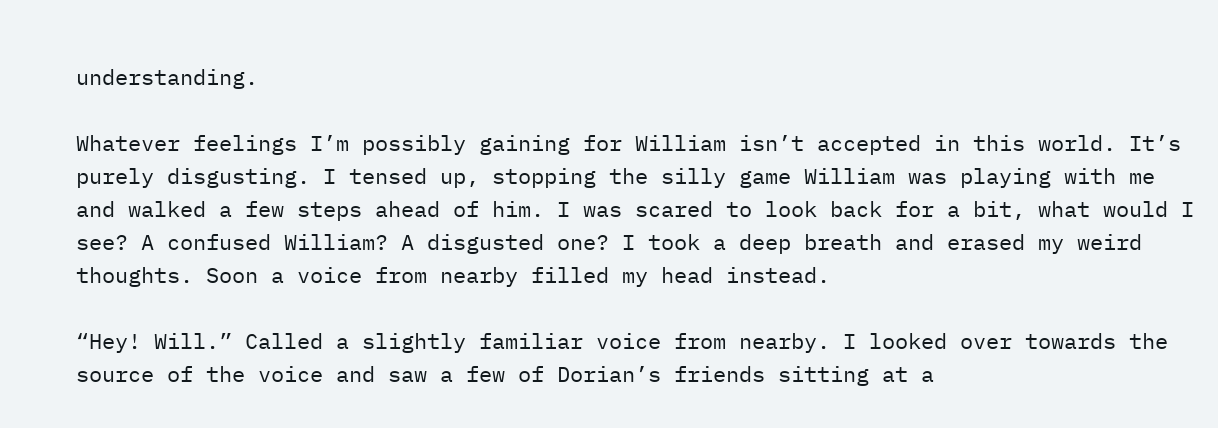understanding.

Whatever feelings I’m possibly gaining for William isn’t accepted in this world. It’s purely disgusting. I tensed up, stopping the silly game William was playing with me and walked a few steps ahead of him. I was scared to look back for a bit, what would I see? A confused William? A disgusted one? I took a deep breath and erased my weird thoughts. Soon a voice from nearby filled my head instead.

“Hey! Will.” Called a slightly familiar voice from nearby. I looked over towards the source of the voice and saw a few of Dorian’s friends sitting at a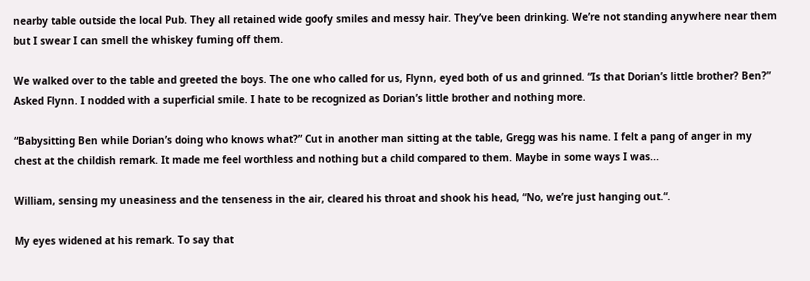nearby table outside the local Pub. They all retained wide goofy smiles and messy hair. They’ve been drinking. We’re not standing anywhere near them but I swear I can smell the whiskey fuming off them.

We walked over to the table and greeted the boys. The one who called for us, Flynn, eyed both of us and grinned. “Is that Dorian’s little brother? Ben?” Asked Flynn. I nodded with a superficial smile. I hate to be recognized as Dorian’s little brother and nothing more.

“Babysitting Ben while Dorian’s doing who knows what?” Cut in another man sitting at the table, Gregg was his name. I felt a pang of anger in my chest at the childish remark. It made me feel worthless and nothing but a child compared to them. Maybe in some ways I was...

William, sensing my uneasiness and the tenseness in the air, cleared his throat and shook his head, “No, we’re just hanging out.“.

My eyes widened at his remark. To say that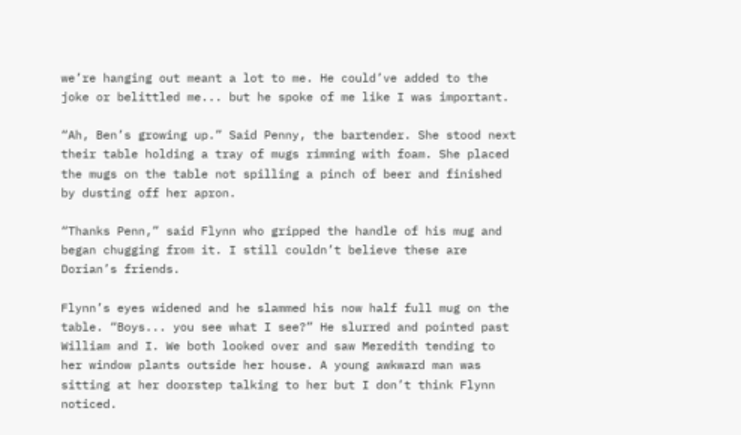we’re hanging out meant a lot to me. He could’ve added to the joke or belittled me... but he spoke of me like I was important.

“Ah, Ben’s growing up.” Said Penny, the bartender. She stood next their table holding a tray of mugs rimming with foam. She placed the mugs on the table not spilling a pinch of beer and finished by dusting off her apron.

“Thanks Penn,” said Flynn who gripped the handle of his mug and began chugging from it. I still couldn’t believe these are Dorian’s friends.

Flynn’s eyes widened and he slammed his now half full mug on the table. “Boys... you see what I see?” He slurred and pointed past William and I. We both looked over and saw Meredith tending to her window plants outside her house. A young awkward man was sitting at her doorstep talking to her but I don’t think Flynn noticed.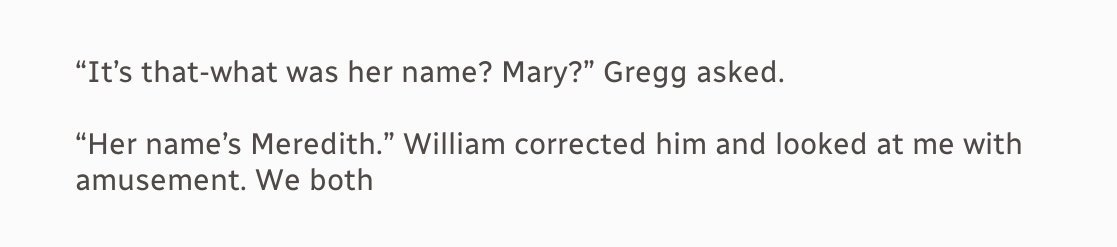“It’s that-what was her name? Mary?” Gregg asked.

“Her name’s Meredith.” William corrected him and looked at me with amusement. We both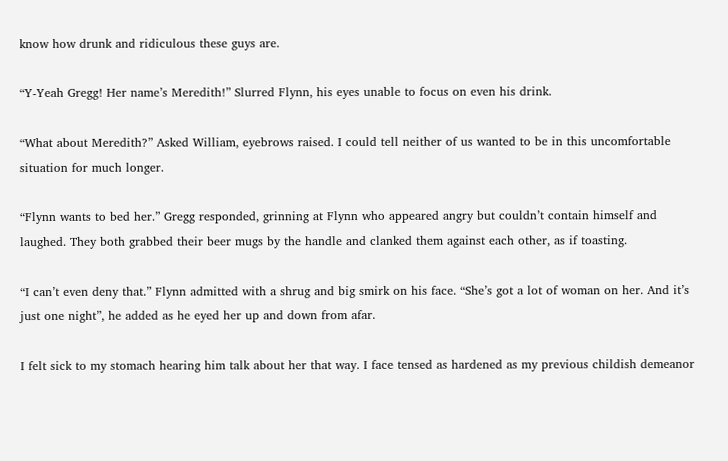know how drunk and ridiculous these guys are.

“Y-Yeah Gregg! Her name’s Meredith!” Slurred Flynn, his eyes unable to focus on even his drink.

“What about Meredith?” Asked William, eyebrows raised. I could tell neither of us wanted to be in this uncomfortable situation for much longer.

“Flynn wants to bed her.” Gregg responded, grinning at Flynn who appeared angry but couldn’t contain himself and laughed. They both grabbed their beer mugs by the handle and clanked them against each other, as if toasting.

“I can’t even deny that.” Flynn admitted with a shrug and big smirk on his face. “She’s got a lot of woman on her. And it’s just one night”, he added as he eyed her up and down from afar.

I felt sick to my stomach hearing him talk about her that way. I face tensed as hardened as my previous childish demeanor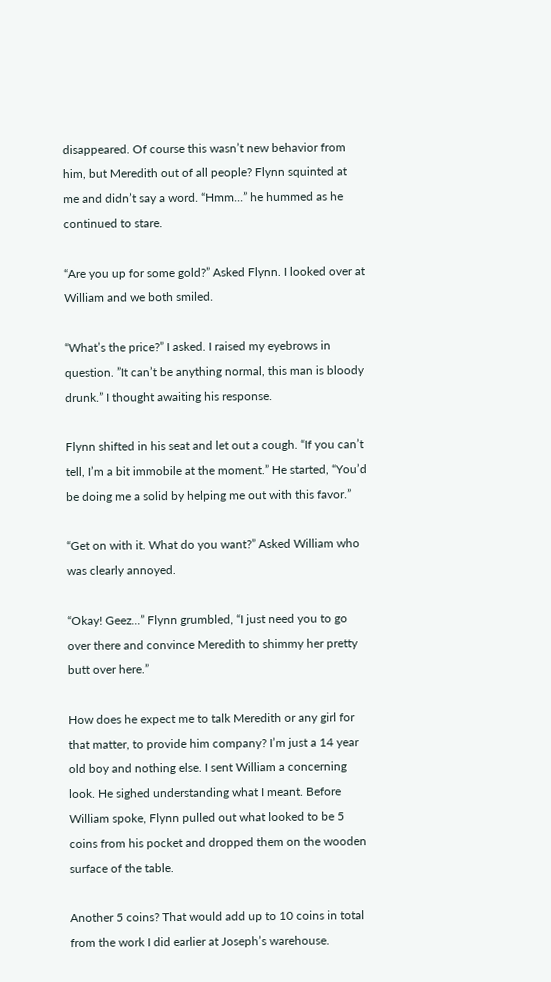disappeared. Of course this wasn’t new behavior from him, but Meredith out of all people? Flynn squinted at me and didn’t say a word. “Hmm...” he hummed as he continued to stare.

“Are you up for some gold?” Asked Flynn. I looked over at William and we both smiled.

“What’s the price?” I asked. I raised my eyebrows in question. ”It can’t be anything normal, this man is bloody drunk.” I thought awaiting his response.

Flynn shifted in his seat and let out a cough. “If you can’t tell, I’m a bit immobile at the moment.” He started, “You’d be doing me a solid by helping me out with this favor.”

“Get on with it. What do you want?” Asked William who was clearly annoyed.

“Okay! Geez...” Flynn grumbled, “I just need you to go over there and convince Meredith to shimmy her pretty butt over here.”

How does he expect me to talk Meredith or any girl for that matter, to provide him company? I’m just a 14 year old boy and nothing else. I sent William a concerning look. He sighed understanding what I meant. Before William spoke, Flynn pulled out what looked to be 5 coins from his pocket and dropped them on the wooden surface of the table.

Another 5 coins? That would add up to 10 coins in total from the work I did earlier at Joseph’s warehouse.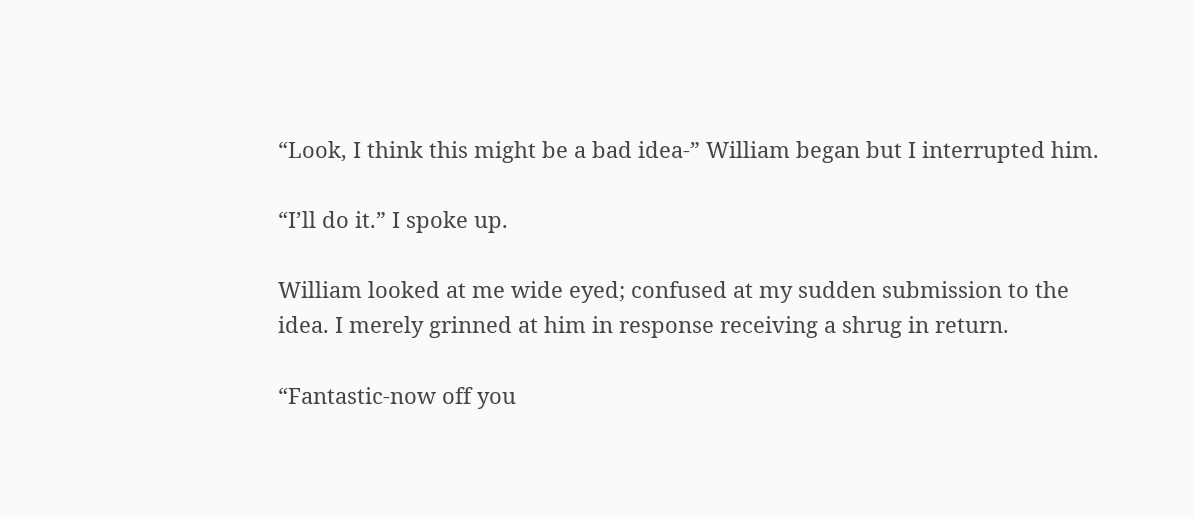“Look, I think this might be a bad idea-” William began but I interrupted him.

“I’ll do it.” I spoke up.

William looked at me wide eyed; confused at my sudden submission to the idea. I merely grinned at him in response receiving a shrug in return.

“Fantastic-now off you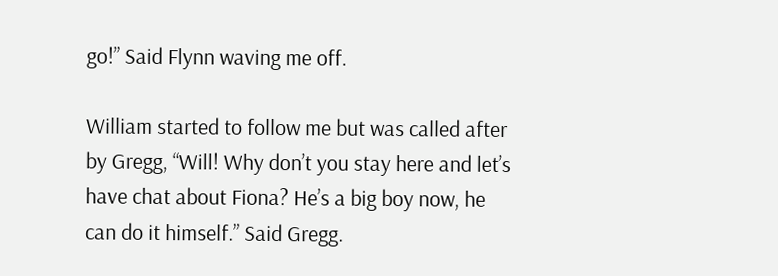go!” Said Flynn waving me off.

William started to follow me but was called after by Gregg, “Will! Why don’t you stay here and let’s have chat about Fiona? He’s a big boy now, he can do it himself.” Said Gregg.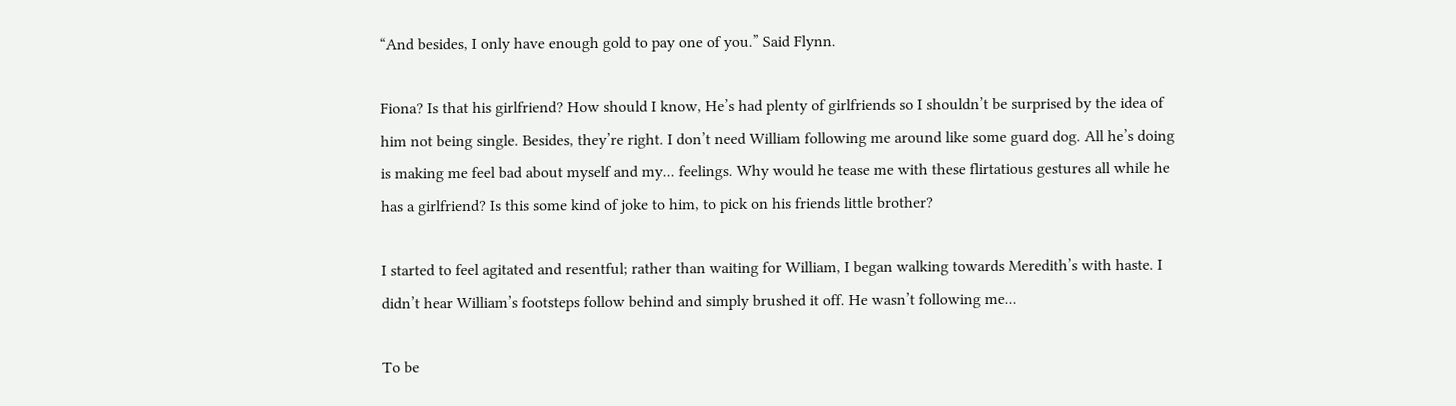“And besides, I only have enough gold to pay one of you.” Said Flynn.

Fiona? Is that his girlfriend? How should I know, He’s had plenty of girlfriends so I shouldn’t be surprised by the idea of him not being single. Besides, they’re right. I don’t need William following me around like some guard dog. All he’s doing is making me feel bad about myself and my... feelings. Why would he tease me with these flirtatious gestures all while he has a girlfriend? Is this some kind of joke to him, to pick on his friends little brother?

I started to feel agitated and resentful; rather than waiting for William, I began walking towards Meredith’s with haste. I didn’t hear William’s footsteps follow behind and simply brushed it off. He wasn’t following me...

To be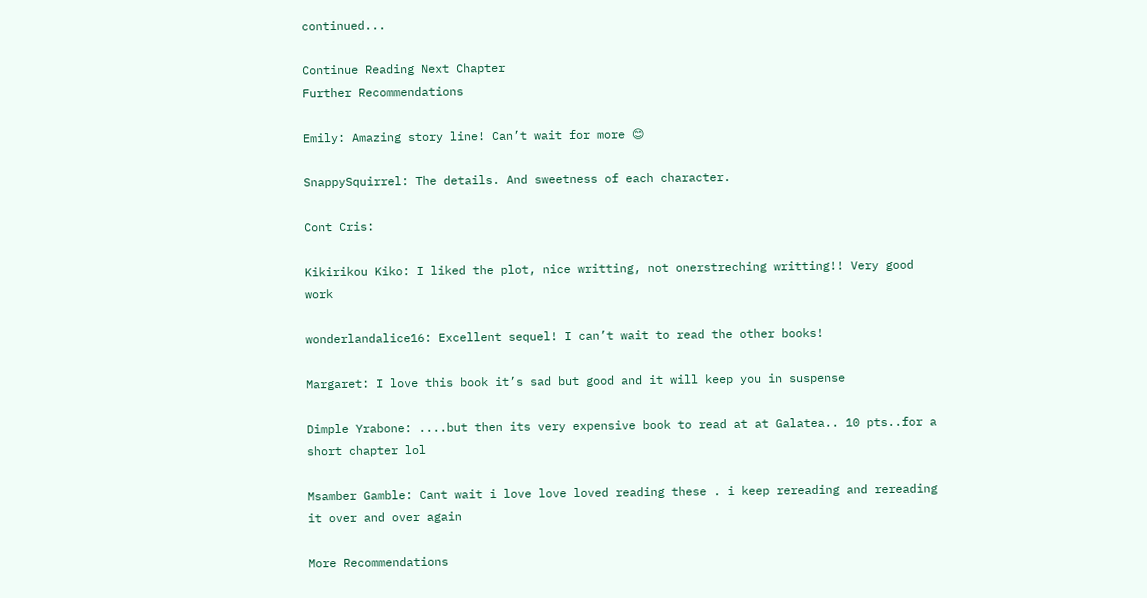continued...

Continue Reading Next Chapter
Further Recommendations

Emily: Amazing story line! Can’t wait for more 😊

SnappySquirrel: The details. And sweetness of each character.

Cont Cris:

Kikirikou Kiko: I liked the plot, nice writting, not onerstreching writting!! Very good work

wonderlandalice16: Excellent sequel! I can’t wait to read the other books!

Margaret: I love this book it’s sad but good and it will keep you in suspense

Dimple Yrabone: ....but then its very expensive book to read at at Galatea.. 10 pts..for a short chapter lol

Msamber Gamble: Cant wait i love love loved reading these . i keep rereading and rereading it over and over again

More Recommendations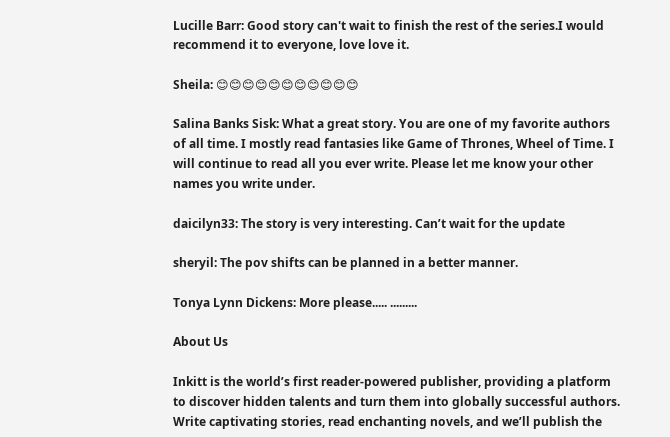Lucille Barr: Good story can't wait to finish the rest of the series.I would recommend it to everyone, love love it.

Sheila: 😊😊😊😊😊😊😊😊😊😊😊

Salina Banks Sisk: What a great story. You are one of my favorite authors of all time. I mostly read fantasies like Game of Thrones, Wheel of Time. I will continue to read all you ever write. Please let me know your other names you write under.

daicilyn33: The story is very interesting. Can’t wait for the update

sheryil: The pov shifts can be planned in a better manner.

Tonya Lynn Dickens: More please..... .........

About Us

Inkitt is the world’s first reader-powered publisher, providing a platform to discover hidden talents and turn them into globally successful authors. Write captivating stories, read enchanting novels, and we’ll publish the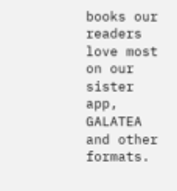books our readers love most on our sister app, GALATEA and other formats.